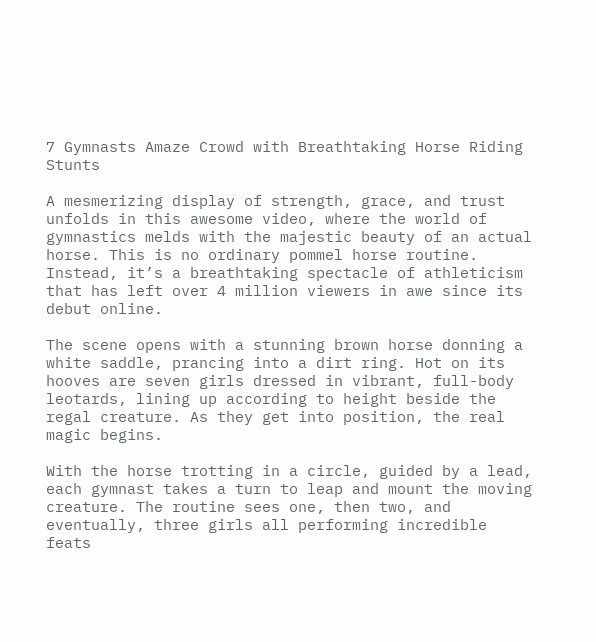7 Gymnasts Amaze Crowd with Breathtaking Horse Riding Stunts

A mesmerizing display of strength, grace, and trust unfolds in this awesome video, where the world of gymnastics melds with the majestic beauty of an actual horse. This is no ordinary pommel horse routine. Instead, it’s a breathtaking spectacle of athleticism that has left over 4 million viewers in awe since its debut online.

The scene opens with a stunning brown horse donning a white saddle, prancing into a dirt ring. Hot on its hooves are seven girls dressed in vibrant, full-body leotards, lining up according to height beside the regal creature. As they get into position, the real magic begins.

With the horse trotting in a circle, guided by a lead, each gymnast takes a turn to leap and mount the moving creature. The routine sees one, then two, and eventually, three girls all performing incredible feats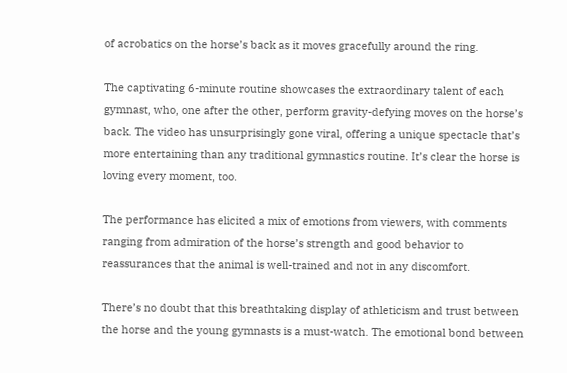of acrobatics on the horse’s back as it moves gracefully around the ring.

The captivating 6-minute routine showcases the extraordinary talent of each gymnast, who, one after the other, perform gravity-defying moves on the horse’s back. The video has unsurprisingly gone viral, offering a unique spectacle that’s more entertaining than any traditional gymnastics routine. It’s clear the horse is loving every moment, too.

The performance has elicited a mix of emotions from viewers, with comments ranging from admiration of the horse’s strength and good behavior to reassurances that the animal is well-trained and not in any discomfort.

There’s no doubt that this breathtaking display of athleticism and trust between the horse and the young gymnasts is a must-watch. The emotional bond between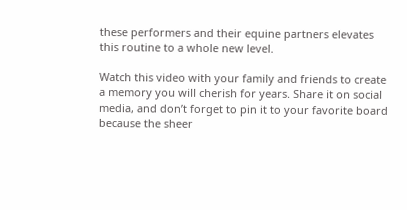these performers and their equine partners elevates this routine to a whole new level.

Watch this video with your family and friends to create a memory you will cherish for years. Share it on social media, and don’t forget to pin it to your favorite board because the sheer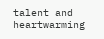talent and heartwarming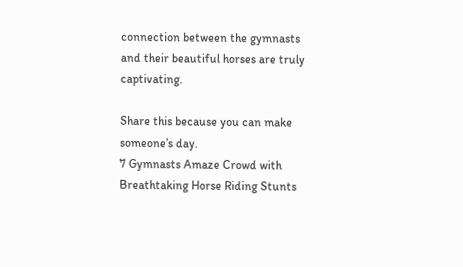connection between the gymnasts and their beautiful horses are truly captivating.

Share this because you can make someone’s day.
7 Gymnasts Amaze Crowd with Breathtaking Horse Riding Stunts